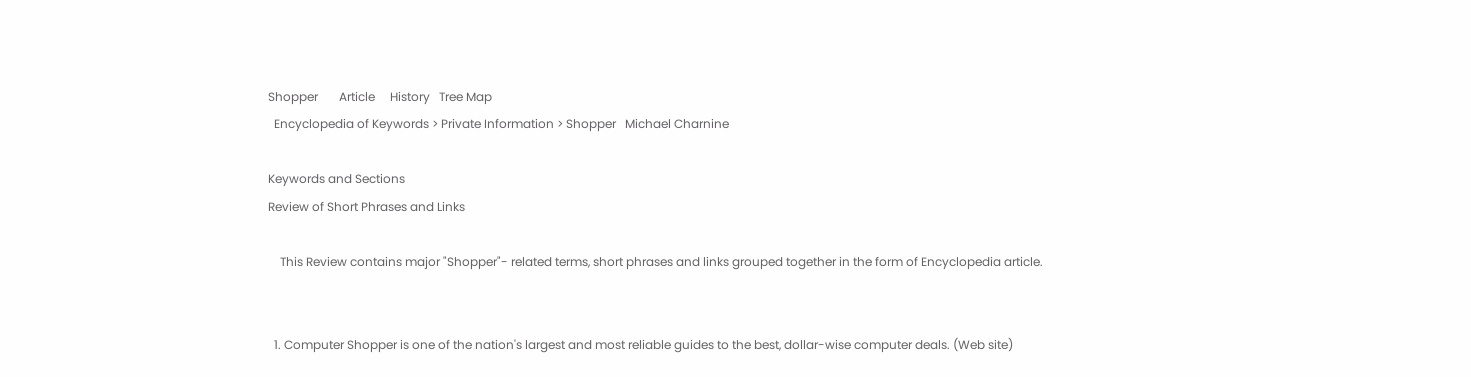Shopper       Article     History   Tree Map
  Encyclopedia of Keywords > Private Information > Shopper   Michael Charnine

Keywords and Sections
Review of Short Phrases and Links

    This Review contains major "Shopper"- related terms, short phrases and links grouped together in the form of Encyclopedia article.


  1. Computer Shopper is one of the nation's largest and most reliable guides to the best, dollar-wise computer deals. (Web site)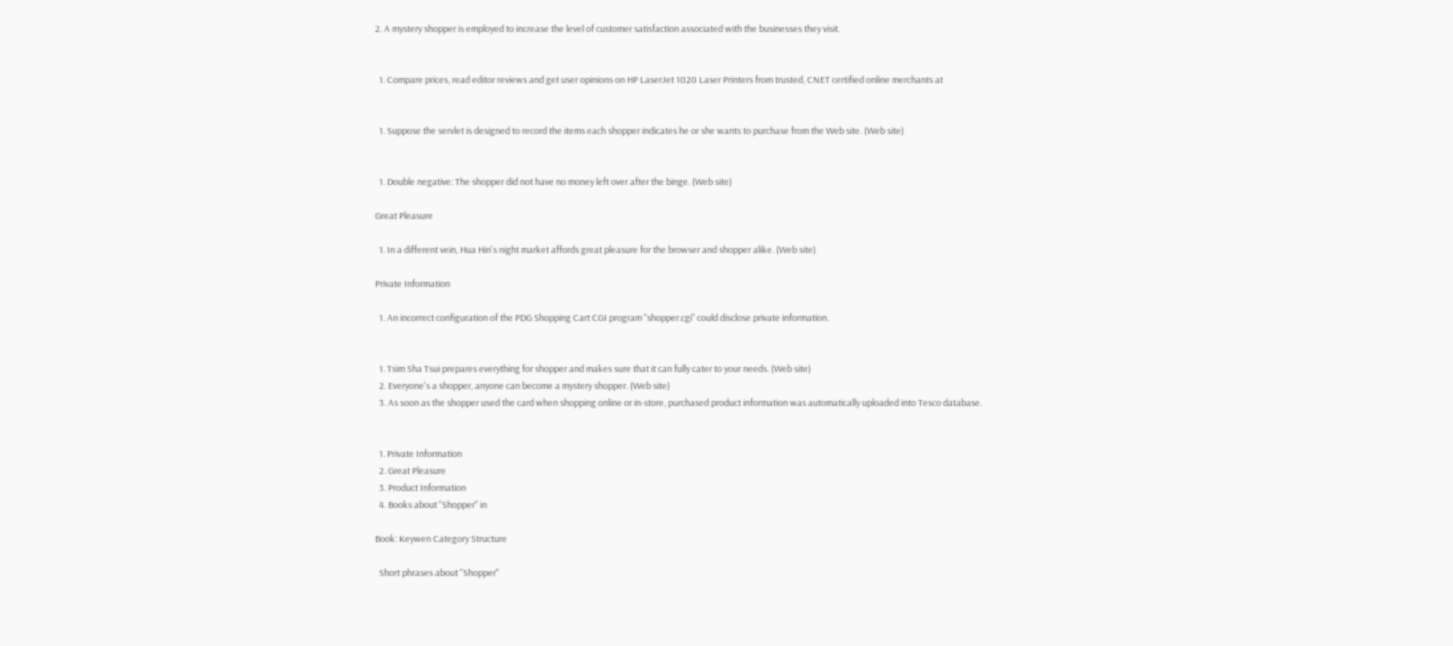2. A mystery shopper is employed to increase the level of customer satisfaction associated with the businesses they visit.


  1. Compare prices, read editor reviews and get user opinions on HP LaserJet 1020 Laser Printers from trusted, CNET certified online merchants at


  1. Suppose the servlet is designed to record the items each shopper indicates he or she wants to purchase from the Web site. (Web site)


  1. Double negative: The shopper did not have no money left over after the binge. (Web site)

Great Pleasure

  1. In a different vein, Hua Hin's night market affords great pleasure for the browser and shopper alike. (Web site)

Private Information

  1. An incorrect configuration of the PDG Shopping Cart CGI program "shopper.cgi" could disclose private information.


  1. Tsim Sha Tsui prepares everything for shopper and makes sure that it can fully cater to your needs. (Web site)
  2. Everyone's a shopper, anyone can become a mystery shopper. (Web site)
  3. As soon as the shopper used the card when shopping online or in-store, purchased product information was automatically uploaded into Tesco database.


  1. Private Information
  2. Great Pleasure
  3. Product Information
  4. Books about "Shopper" in

Book: Keywen Category Structure

  Short phrases about "Shopper"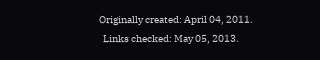Originally created: April 04, 2011.
  Links checked: May 05, 2013.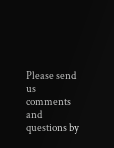Please send us comments and questions by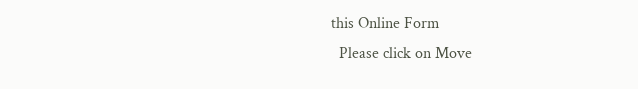this Online Form
  Please click on Move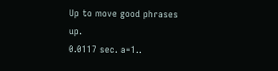Up to move good phrases up.
0.0117 sec. a=1..